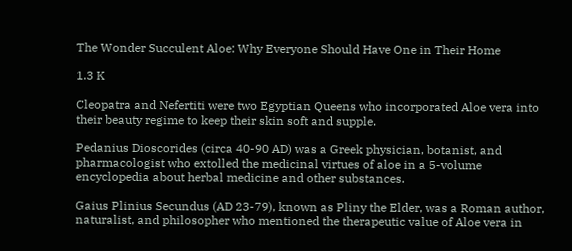The Wonder Succulent Aloe: Why Everyone Should Have One in Their Home

1.3 K

Cleopatra and Nefertiti were two Egyptian Queens who incorporated Aloe vera into their beauty regime to keep their skin soft and supple.

Pedanius Dioscorides (circa 40-90 AD) was a Greek physician, botanist, and pharmacologist who extolled the medicinal virtues of aloe in a 5-volume encyclopedia about herbal medicine and other substances.

Gaius Plinius Secundus (AD 23-79), known as Pliny the Elder, was a Roman author, naturalist, and philosopher who mentioned the therapeutic value of Aloe vera in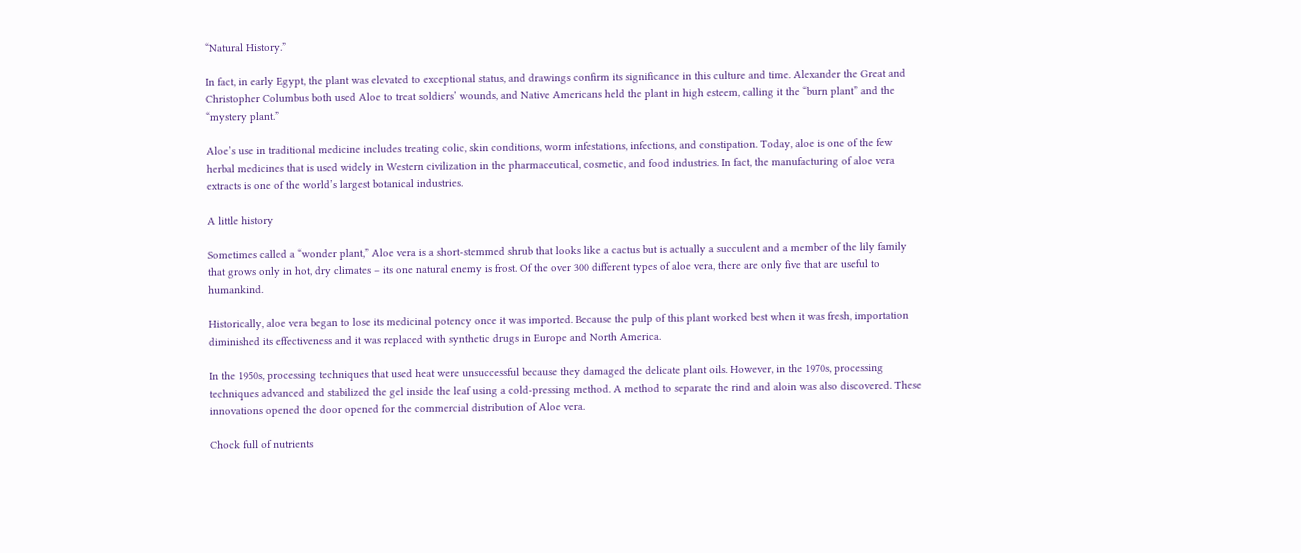“Natural History.”

In fact, in early Egypt, the plant was elevated to exceptional status, and drawings confirm its significance in this culture and time. Alexander the Great and Christopher Columbus both used Aloe to treat soldiers’ wounds, and Native Americans held the plant in high esteem, calling it the “burn plant” and the “mystery plant.”

Aloe’s use in traditional medicine includes treating colic, skin conditions, worm infestations, infections, and constipation. Today, aloe is one of the few herbal medicines that is used widely in Western civilization in the pharmaceutical, cosmetic, and food industries. In fact, the manufacturing of aloe vera extracts is one of the world’s largest botanical industries.

A little history

Sometimes called a “wonder plant,” Aloe vera is a short-stemmed shrub that looks like a cactus but is actually a succulent and a member of the lily family that grows only in hot, dry climates – its one natural enemy is frost. Of the over 300 different types of aloe vera, there are only five that are useful to humankind.

Historically, aloe vera began to lose its medicinal potency once it was imported. Because the pulp of this plant worked best when it was fresh, importation diminished its effectiveness and it was replaced with synthetic drugs in Europe and North America.

In the 1950s, processing techniques that used heat were unsuccessful because they damaged the delicate plant oils. However, in the 1970s, processing techniques advanced and stabilized the gel inside the leaf using a cold-pressing method. A method to separate the rind and aloin was also discovered. These innovations opened the door opened for the commercial distribution of Aloe vera.

Chock full of nutrients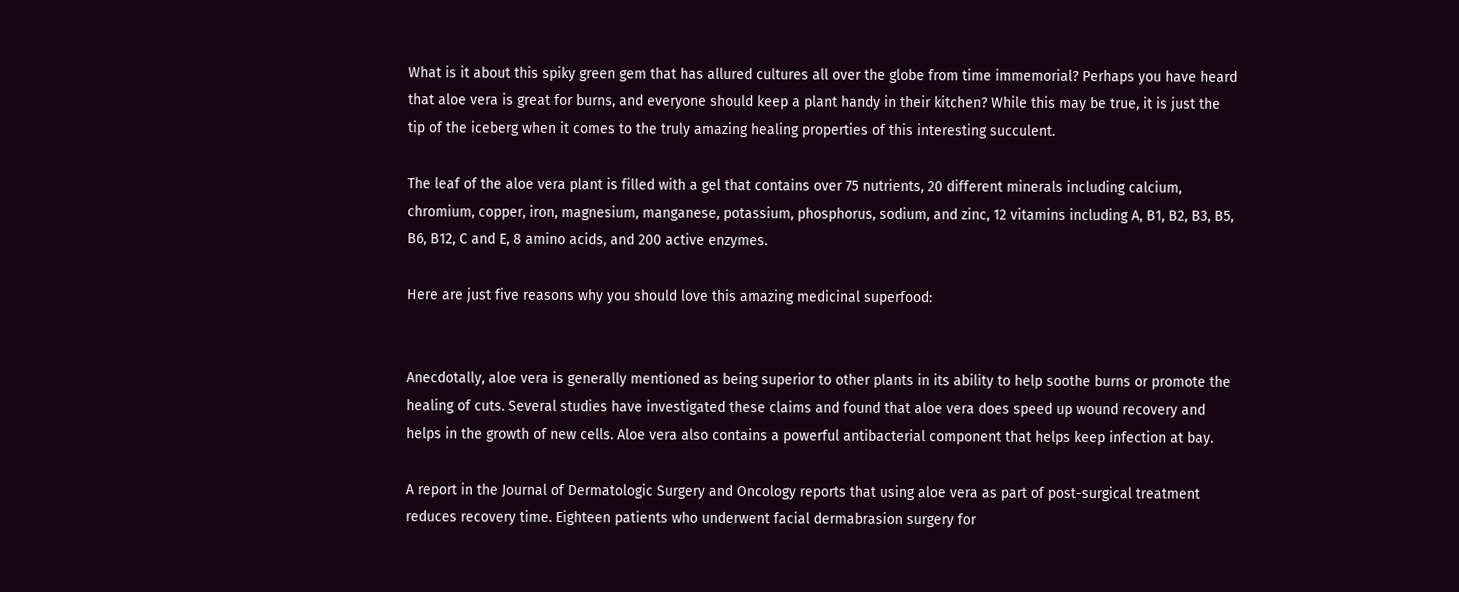What is it about this spiky green gem that has allured cultures all over the globe from time immemorial? Perhaps you have heard that aloe vera is great for burns, and everyone should keep a plant handy in their kitchen? While this may be true, it is just the tip of the iceberg when it comes to the truly amazing healing properties of this interesting succulent.

The leaf of the aloe vera plant is filled with a gel that contains over 75 nutrients, 20 different minerals including calcium, chromium, copper, iron, magnesium, manganese, potassium, phosphorus, sodium, and zinc, 12 vitamins including A, B1, B2, B3, B5, B6, B12, C and E, 8 amino acids, and 200 active enzymes.

Here are just five reasons why you should love this amazing medicinal superfood:


Anecdotally, aloe vera is generally mentioned as being superior to other plants in its ability to help soothe burns or promote the healing of cuts. Several studies have investigated these claims and found that aloe vera does speed up wound recovery and helps in the growth of new cells. Aloe vera also contains a powerful antibacterial component that helps keep infection at bay.

A report in the Journal of Dermatologic Surgery and Oncology reports that using aloe vera as part of post-surgical treatment reduces recovery time. Eighteen patients who underwent facial dermabrasion surgery for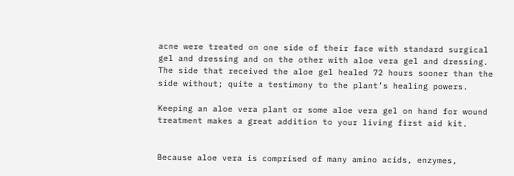acne were treated on one side of their face with standard surgical gel and dressing and on the other with aloe vera gel and dressing. The side that received the aloe gel healed 72 hours sooner than the side without; quite a testimony to the plant’s healing powers.

Keeping an aloe vera plant or some aloe vera gel on hand for wound treatment makes a great addition to your living first aid kit.


Because aloe vera is comprised of many amino acids, enzymes,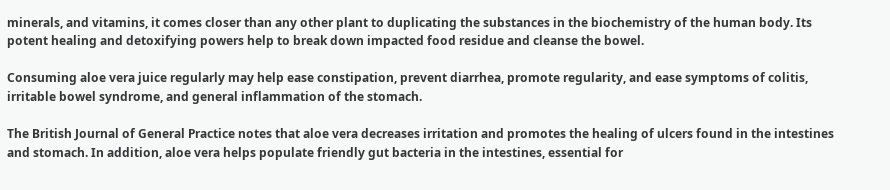minerals, and vitamins, it comes closer than any other plant to duplicating the substances in the biochemistry of the human body. Its potent healing and detoxifying powers help to break down impacted food residue and cleanse the bowel.

Consuming aloe vera juice regularly may help ease constipation, prevent diarrhea, promote regularity, and ease symptoms of colitis, irritable bowel syndrome, and general inflammation of the stomach.

The British Journal of General Practice notes that aloe vera decreases irritation and promotes the healing of ulcers found in the intestines and stomach. In addition, aloe vera helps populate friendly gut bacteria in the intestines, essential for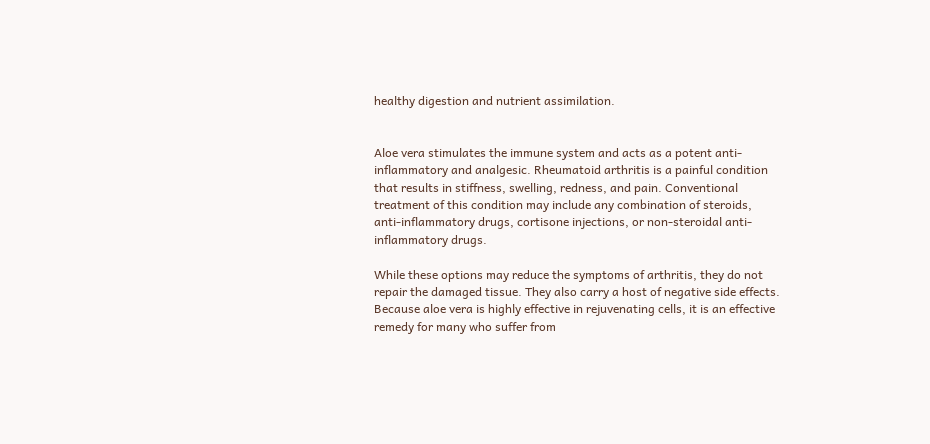healthy digestion and nutrient assimilation.


Aloe vera stimulates the immune system and acts as a potent anti-inflammatory and analgesic. Rheumatoid arthritis is a painful condition that results in stiffness, swelling, redness, and pain. Conventional treatment of this condition may include any combination of steroids, anti-inflammatory drugs, cortisone injections, or non-steroidal anti-inflammatory drugs.

While these options may reduce the symptoms of arthritis, they do not repair the damaged tissue. They also carry a host of negative side effects. Because aloe vera is highly effective in rejuvenating cells, it is an effective remedy for many who suffer from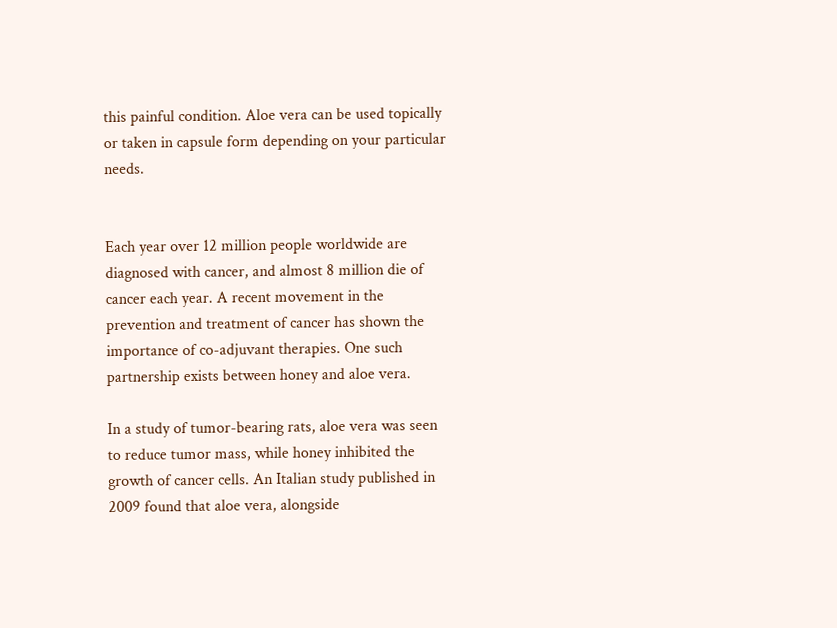this painful condition. Aloe vera can be used topically or taken in capsule form depending on your particular needs.


Each year over 12 million people worldwide are diagnosed with cancer, and almost 8 million die of cancer each year. A recent movement in the prevention and treatment of cancer has shown the importance of co-adjuvant therapies. One such partnership exists between honey and aloe vera.

In a study of tumor-bearing rats, aloe vera was seen to reduce tumor mass, while honey inhibited the growth of cancer cells. An Italian study published in 2009 found that aloe vera, alongside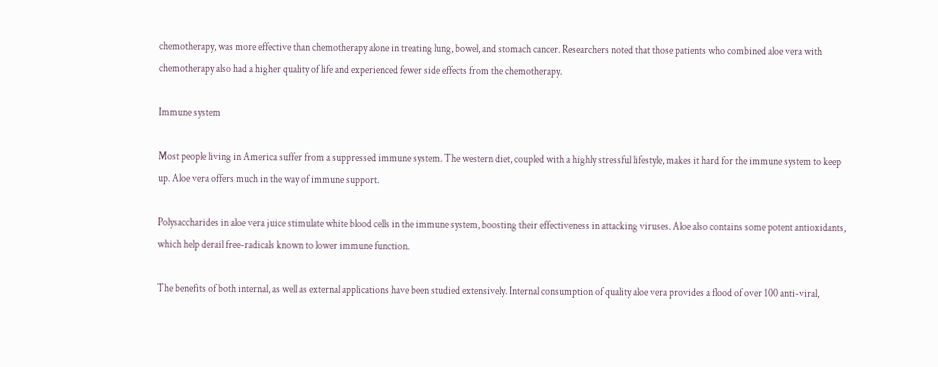chemotherapy, was more effective than chemotherapy alone in treating lung, bowel, and stomach cancer. Researchers noted that those patients who combined aloe vera with chemotherapy also had a higher quality of life and experienced fewer side effects from the chemotherapy.

Immune system

Most people living in America suffer from a suppressed immune system. The western diet, coupled with a highly stressful lifestyle, makes it hard for the immune system to keep up. Aloe vera offers much in the way of immune support.

Polysaccharides in aloe vera juice stimulate white blood cells in the immune system, boosting their effectiveness in attacking viruses. Aloe also contains some potent antioxidants, which help derail free-radicals known to lower immune function.

The benefits of both internal, as well as external applications have been studied extensively. Internal consumption of quality aloe vera provides a flood of over 100 anti-viral,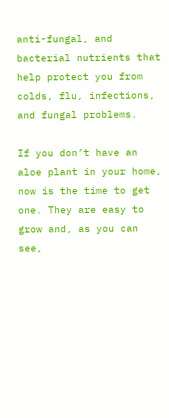anti-fungal, and bacterial nutrients that help protect you from colds, flu, infections, and fungal problems.

If you don’t have an aloe plant in your home, now is the time to get one. They are easy to grow and, as you can see,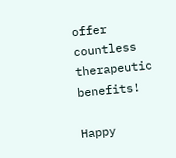offer countless therapeutic benefits!

Happy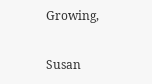Growing,

Susan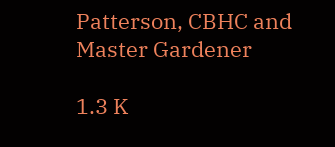Patterson, CBHC and Master Gardener

1.3 K